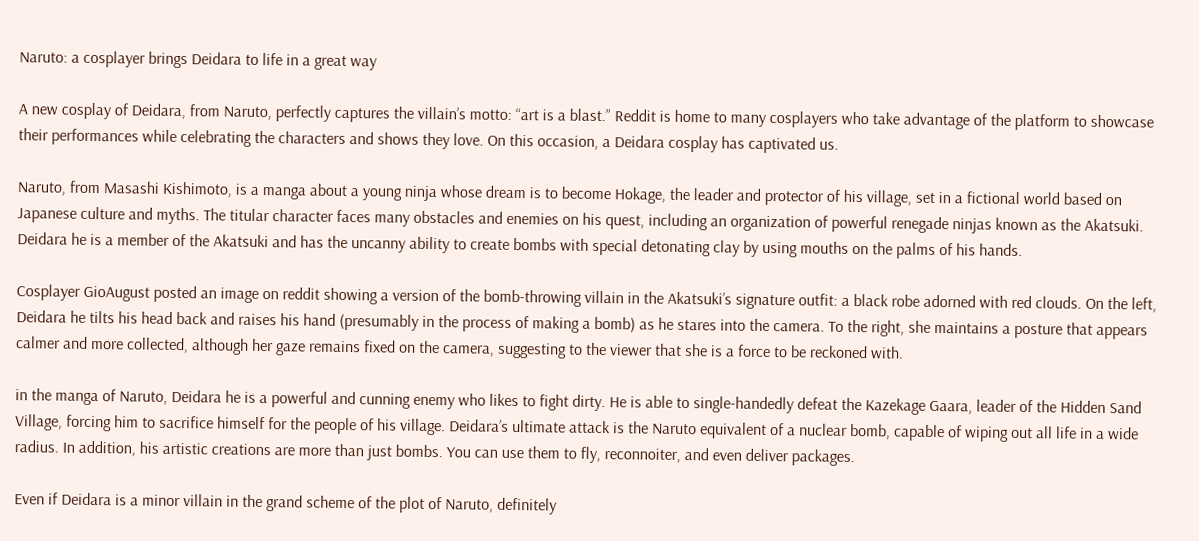Naruto: a cosplayer brings Deidara to life in a great way

A new cosplay of Deidara, from Naruto, perfectly captures the villain’s motto: “art is a blast.” Reddit is home to many cosplayers who take advantage of the platform to showcase their performances while celebrating the characters and shows they love. On this occasion, a Deidara cosplay has captivated us.

Naruto, from Masashi Kishimoto, is a manga about a young ninja whose dream is to become Hokage, the leader and protector of his village, set in a fictional world based on Japanese culture and myths. The titular character faces many obstacles and enemies on his quest, including an organization of powerful renegade ninjas known as the Akatsuki. Deidara he is a member of the Akatsuki and has the uncanny ability to create bombs with special detonating clay by using mouths on the palms of his hands.

Cosplayer GioAugust posted an image on reddit showing a version of the bomb-throwing villain in the Akatsuki’s signature outfit: a black robe adorned with red clouds. On the left, Deidara he tilts his head back and raises his hand (presumably in the process of making a bomb) as he stares into the camera. To the right, she maintains a posture that appears calmer and more collected, although her gaze remains fixed on the camera, suggesting to the viewer that she is a force to be reckoned with.

in the manga of Naruto, Deidara he is a powerful and cunning enemy who likes to fight dirty. He is able to single-handedly defeat the Kazekage Gaara, leader of the Hidden Sand Village, forcing him to sacrifice himself for the people of his village. Deidara’s ultimate attack is the Naruto equivalent of a nuclear bomb, capable of wiping out all life in a wide radius. In addition, his artistic creations are more than just bombs. You can use them to fly, reconnoiter, and even deliver packages.

Even if Deidara is a minor villain in the grand scheme of the plot of Naruto, definitely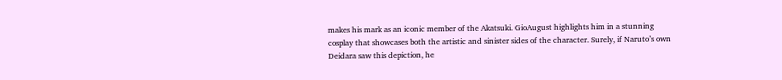makes his mark as an iconic member of the Akatsuki. GioAugust highlights him in a stunning cosplay that showcases both the artistic and sinister sides of the character. Surely, if Naruto’s own Deidara saw this depiction, he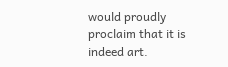would proudly proclaim that it is indeed art.